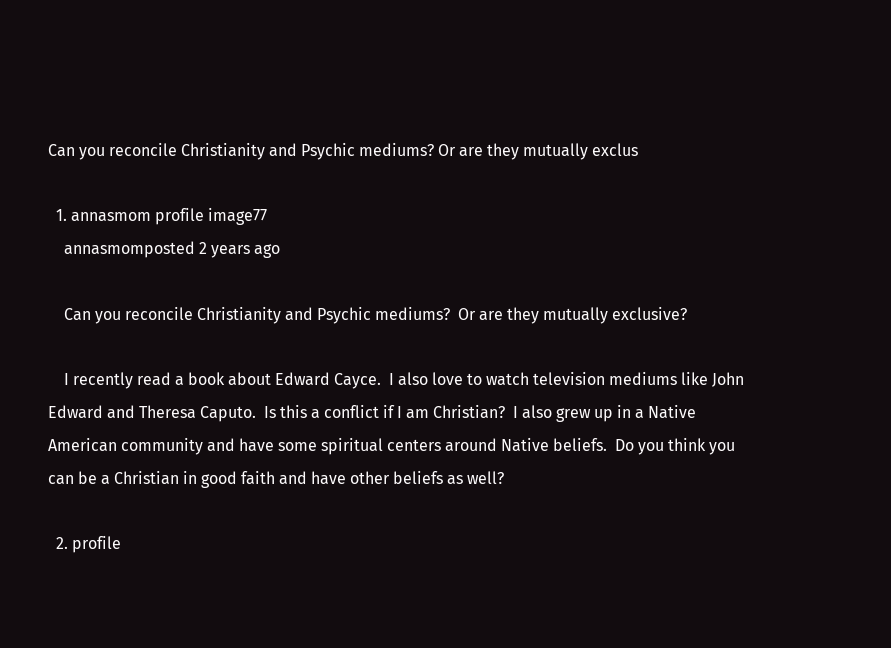Can you reconcile Christianity and Psychic mediums? Or are they mutually exclus

  1. annasmom profile image77
    annasmomposted 2 years ago

    Can you reconcile Christianity and Psychic mediums?  Or are they mutually exclusive?

    I recently read a book about Edward Cayce.  I also love to watch television mediums like John Edward and Theresa Caputo.  Is this a conflict if I am Christian?  I also grew up in a Native American community and have some spiritual centers around Native beliefs.  Do you think you can be a Christian in good faith and have other beliefs as well?

  2. profile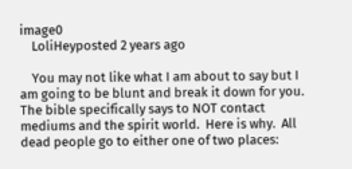image0
    LoliHeyposted 2 years ago

    You may not like what I am about to say but I am going to be blunt and break it down for you.  The bible specifically says to NOT contact mediums and the spirit world.  Here is why.  All dead people go to either one of two places: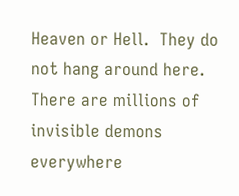Heaven or Hell.  They do not hang around here.  There are millions of invisible demons everywhere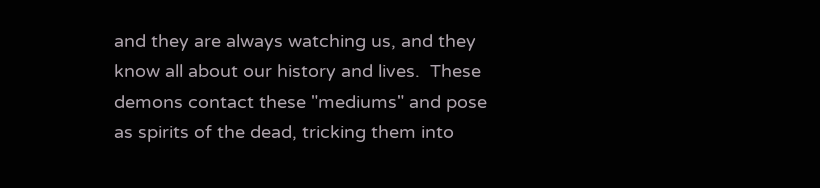and they are always watching us, and they know all about our history and lives.  These demons contact these "mediums" and pose as spirits of the dead, tricking them into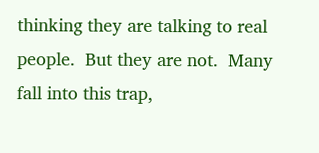thinking they are talking to real people.  But they are not.  Many fall into this trap,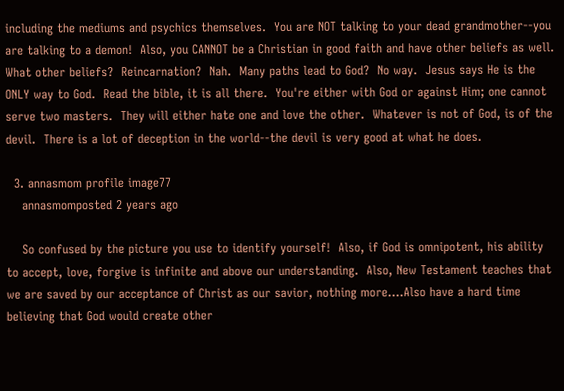including the mediums and psychics themselves.  You are NOT talking to your dead grandmother--you are talking to a demon!  Also, you CANNOT be a Christian in good faith and have other beliefs as well.  What other beliefs?  Reincarnation?  Nah.  Many paths lead to God?  No way.  Jesus says He is the ONLY way to God.  Read the bible, it is all there.  You're either with God or against Him; one cannot serve two masters.  They will either hate one and love the other.  Whatever is not of God, is of the devil.  There is a lot of deception in the world--the devil is very good at what he does.

  3. annasmom profile image77
    annasmomposted 2 years ago

    So confused by the picture you use to identify yourself!  Also, if God is omnipotent, his ability to accept, love, forgive is infinite and above our understanding.  Also, New Testament teaches that we are saved by our acceptance of Christ as our savior, nothing more....Also have a hard time believing that God would create other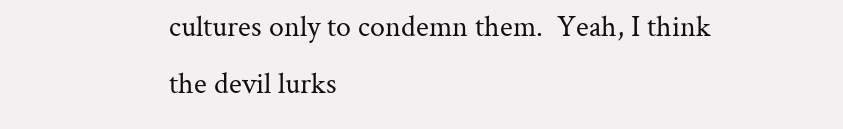cultures only to condemn them.  Yeah, I think the devil lurks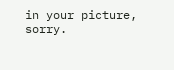in your picture, sorry.